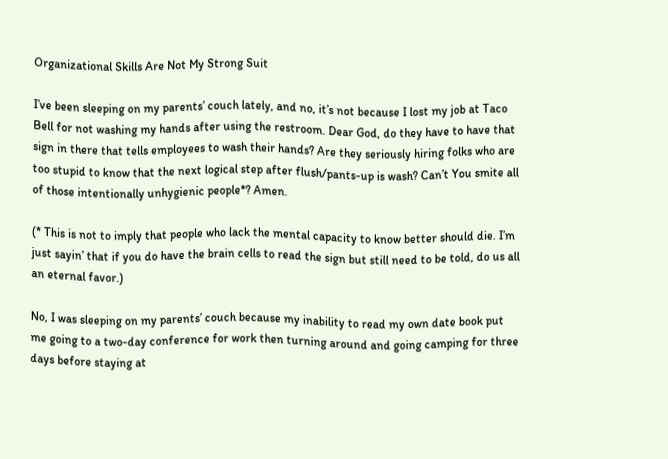Organizational Skills Are Not My Strong Suit

I’ve been sleeping on my parents’ couch lately, and no, it’s not because I lost my job at Taco Bell for not washing my hands after using the restroom. Dear God, do they have to have that sign in there that tells employees to wash their hands? Are they seriously hiring folks who are too stupid to know that the next logical step after flush/pants-up is wash? Can’t You smite all of those intentionally unhygienic people*? Amen.

(* This is not to imply that people who lack the mental capacity to know better should die. I’m just sayin’ that if you do have the brain cells to read the sign but still need to be told, do us all an eternal favor.)

No, I was sleeping on my parents’ couch because my inability to read my own date book put me going to a two-day conference for work then turning around and going camping for three days before staying at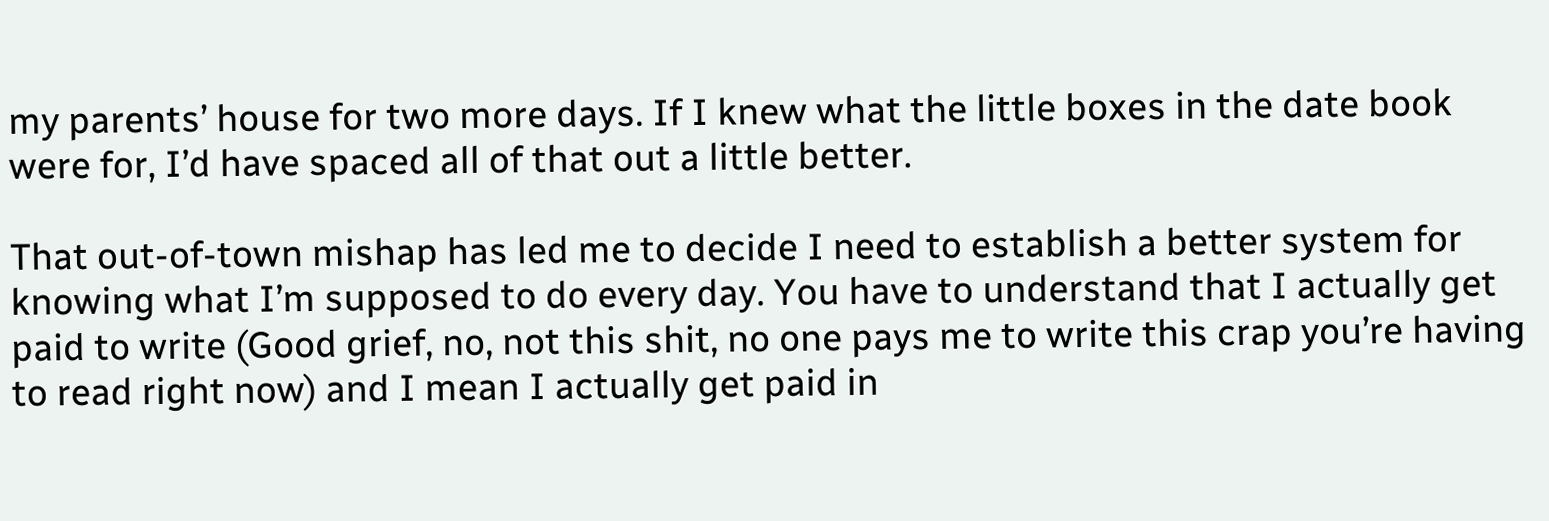my parents’ house for two more days. If I knew what the little boxes in the date book were for, I’d have spaced all of that out a little better.

That out-of-town mishap has led me to decide I need to establish a better system for knowing what I’m supposed to do every day. You have to understand that I actually get paid to write (Good grief, no, not this shit, no one pays me to write this crap you’re having to read right now) and I mean I actually get paid in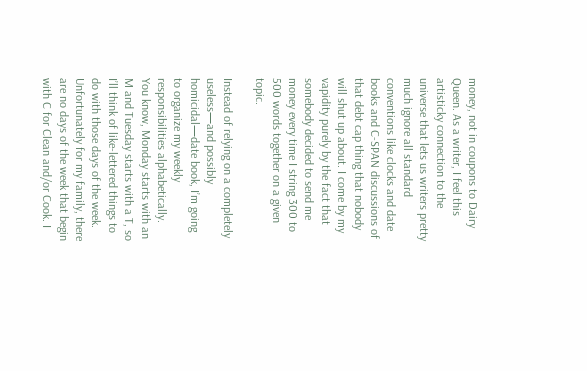money, not in coupons to Dairy Queen. As a writer, I feel this artisticky connection to the universe that lets us writers pretty much ignore all standard conventions like clocks and date books and C-SPAN discussions of that debt cap thing that nobody will shut up about. I come by my vapidity purely by the fact that somebody decided to send me money every time I string 300 to 500 words together on a given topic.

Instead of relying on a completely useless—and possibly homicidal—date book, I’m going to organize my weekly responsibilities alphabetically. You know, Monday starts with an M and Tuesday starts with a T, so I’ll think of like-lettered things to do with those days of the week. Unfortunately for my family, there are no days of the week that begin with C for Clean and/or Cook. I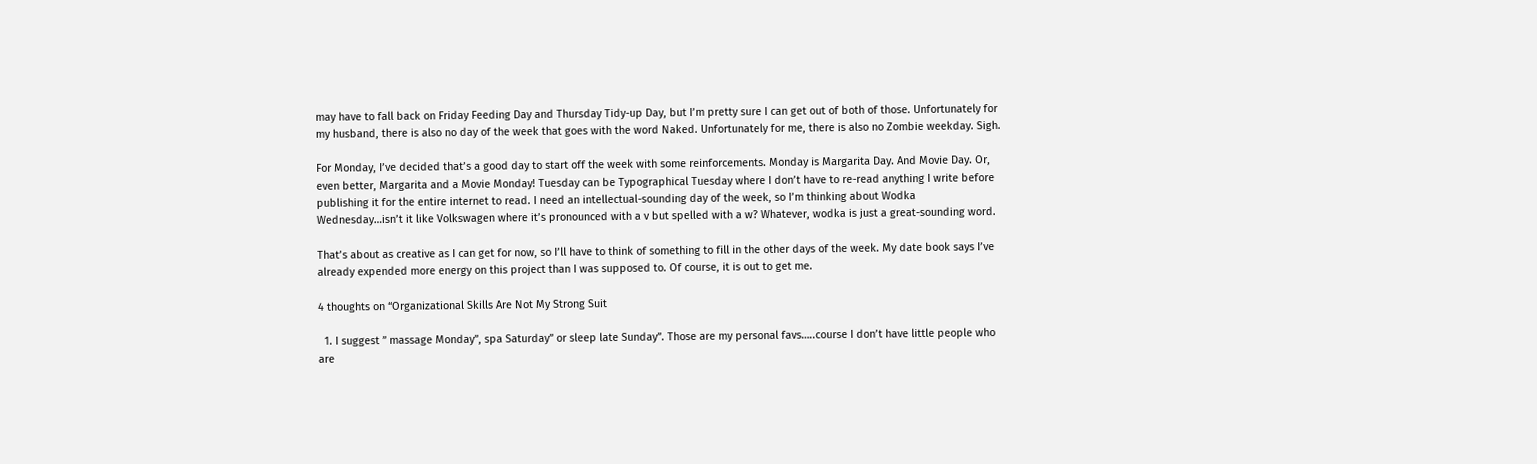may have to fall back on Friday Feeding Day and Thursday Tidy-up Day, but I’m pretty sure I can get out of both of those. Unfortunately for my husband, there is also no day of the week that goes with the word Naked. Unfortunately for me, there is also no Zombie weekday. Sigh.

For Monday, I’ve decided that’s a good day to start off the week with some reinforcements. Monday is Margarita Day. And Movie Day. Or, even better, Margarita and a Movie Monday! Tuesday can be Typographical Tuesday where I don’t have to re-read anything I write before publishing it for the entire internet to read. I need an intellectual-sounding day of the week, so I’m thinking about Wodka Wednesday…isn’t it like Volkswagen where it’s pronounced with a v but spelled with a w? Whatever, wodka is just a great-sounding word.

That’s about as creative as I can get for now, so I’ll have to think of something to fill in the other days of the week. My date book says I’ve already expended more energy on this project than I was supposed to. Of course, it is out to get me.

4 thoughts on “Organizational Skills Are Not My Strong Suit

  1. I suggest ” massage Monday”, spa Saturday” or sleep late Sunday”. Those are my personal favs…..course I don’t have little people who are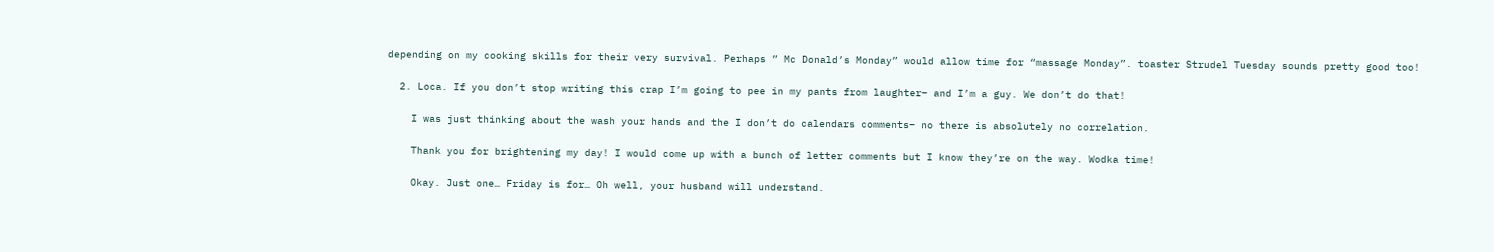depending on my cooking skills for their very survival. Perhaps ” Mc Donald’s Monday” would allow time for “massage Monday”. toaster Strudel Tuesday sounds pretty good too!

  2. Loca. If you don’t stop writing this crap I’m going to pee in my pants from laughter– and I’m a guy. We don’t do that!

    I was just thinking about the wash your hands and the I don’t do calendars comments– no there is absolutely no correlation.

    Thank you for brightening my day! I would come up with a bunch of letter comments but I know they’re on the way. Wodka time!

    Okay. Just one… Friday is for… Oh well, your husband will understand.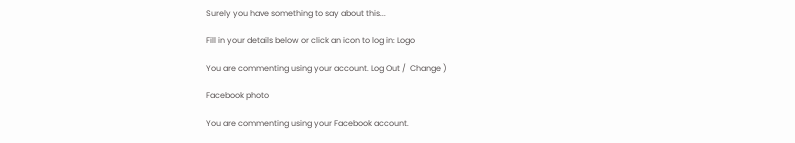Surely you have something to say about this...

Fill in your details below or click an icon to log in: Logo

You are commenting using your account. Log Out /  Change )

Facebook photo

You are commenting using your Facebook account.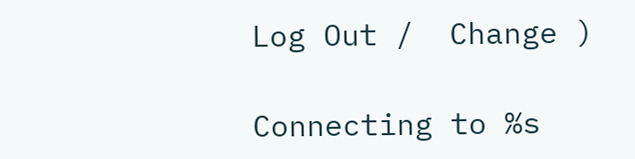Log Out /  Change )

Connecting to %s